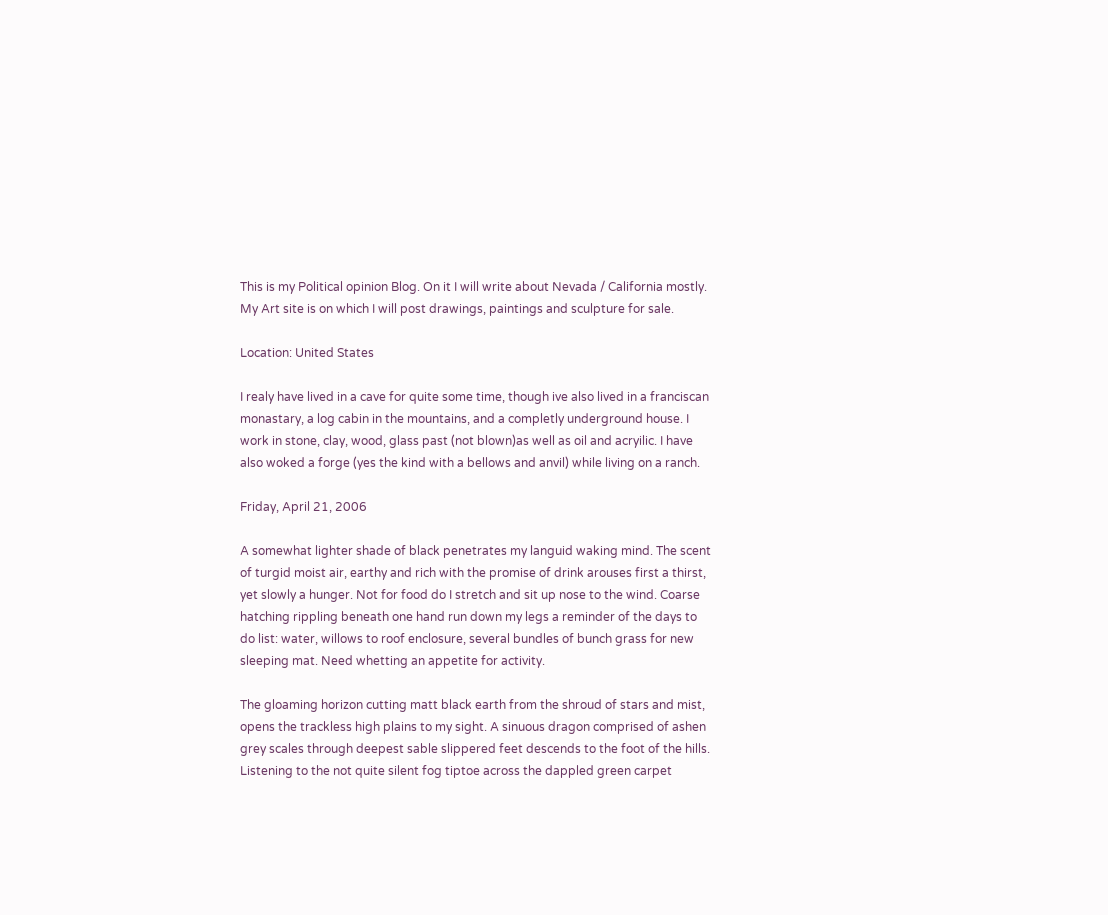This is my Political opinion Blog. On it I will write about Nevada / California mostly. My Art site is on which I will post drawings, paintings and sculpture for sale.

Location: United States

I realy have lived in a cave for quite some time, though ive also lived in a franciscan monastary, a log cabin in the mountains, and a completly underground house. I work in stone, clay, wood, glass past (not blown)as well as oil and acryilic. I have also woked a forge (yes the kind with a bellows and anvil) while living on a ranch.

Friday, April 21, 2006

A somewhat lighter shade of black penetrates my languid waking mind. The scent of turgid moist air, earthy and rich with the promise of drink arouses first a thirst, yet slowly a hunger. Not for food do I stretch and sit up nose to the wind. Coarse hatching rippling beneath one hand run down my legs a reminder of the days to do list: water, willows to roof enclosure, several bundles of bunch grass for new sleeping mat. Need whetting an appetite for activity.

The gloaming horizon cutting matt black earth from the shroud of stars and mist, opens the trackless high plains to my sight. A sinuous dragon comprised of ashen grey scales through deepest sable slippered feet descends to the foot of the hills. Listening to the not quite silent fog tiptoe across the dappled green carpet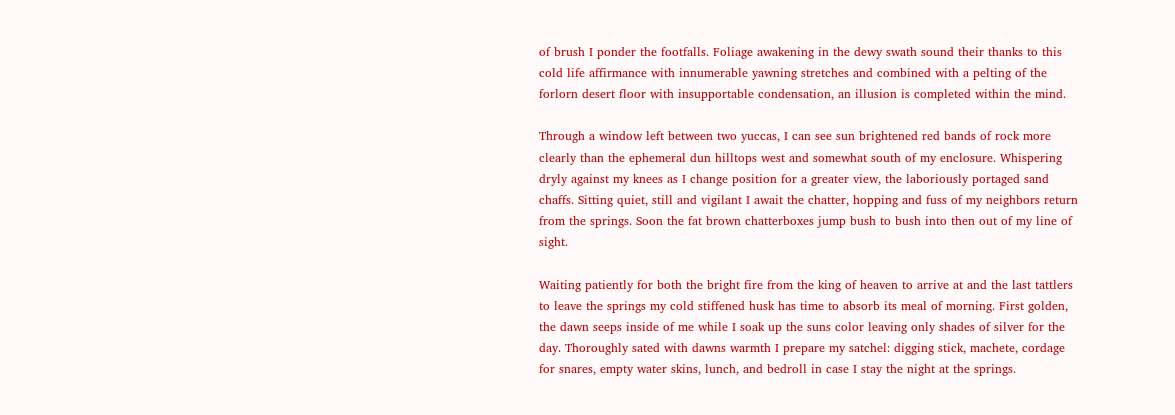of brush I ponder the footfalls. Foliage awakening in the dewy swath sound their thanks to this cold life affirmance with innumerable yawning stretches and combined with a pelting of the forlorn desert floor with insupportable condensation, an illusion is completed within the mind.

Through a window left between two yuccas, I can see sun brightened red bands of rock more clearly than the ephemeral dun hilltops west and somewhat south of my enclosure. Whispering dryly against my knees as I change position for a greater view, the laboriously portaged sand chaffs. Sitting quiet, still and vigilant I await the chatter, hopping and fuss of my neighbors return from the springs. Soon the fat brown chatterboxes jump bush to bush into then out of my line of sight.

Waiting patiently for both the bright fire from the king of heaven to arrive at and the last tattlers to leave the springs my cold stiffened husk has time to absorb its meal of morning. First golden, the dawn seeps inside of me while I soak up the suns color leaving only shades of silver for the day. Thoroughly sated with dawns warmth I prepare my satchel: digging stick, machete, cordage for snares, empty water skins, lunch, and bedroll in case I stay the night at the springs.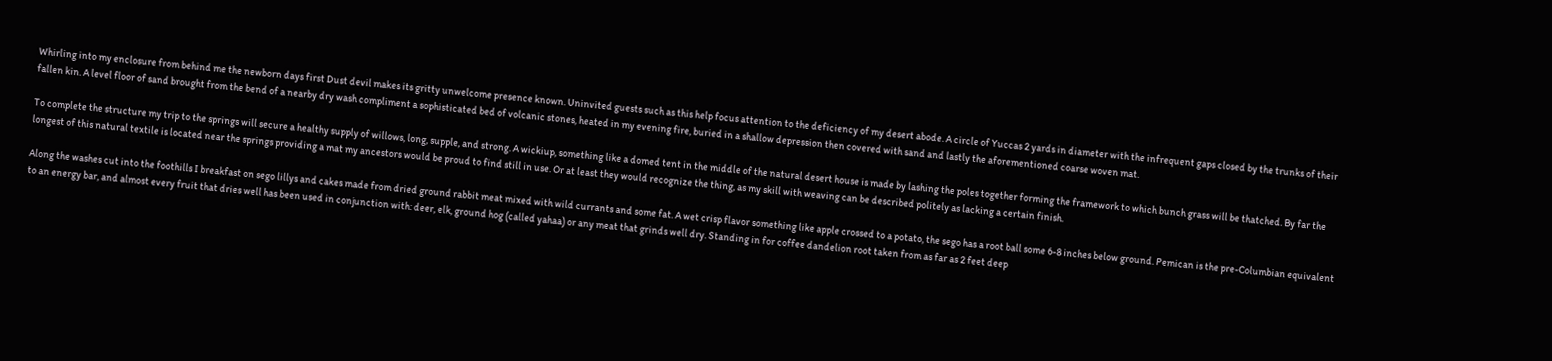Whirling into my enclosure from behind me the newborn days first Dust devil makes its gritty unwelcome presence known. Uninvited guests such as this help focus attention to the deficiency of my desert abode. A circle of Yuccas 2 yards in diameter with the infrequent gaps closed by the trunks of their fallen kin. A level floor of sand brought from the bend of a nearby dry wash compliment a sophisticated bed of volcanic stones, heated in my evening fire, buried in a shallow depression then covered with sand and lastly the aforementioned coarse woven mat.

To complete the structure my trip to the springs will secure a healthy supply of willows, long, supple, and strong. A wickiup, something like a domed tent in the middle of the natural desert house is made by lashing the poles together forming the framework to which bunch grass will be thatched. By far the longest of this natural textile is located near the springs providing a mat my ancestors would be proud to find still in use. Or at least they would recognize the thing, as my skill with weaving can be described politely as lacking a certain finish.

Along the washes cut into the foothills I breakfast on sego lillys and cakes made from dried ground rabbit meat mixed with wild currants and some fat. A wet crisp flavor something like apple crossed to a potato, the sego has a root ball some 6-8 inches below ground. Pemican is the pre-Columbian equivalent to an energy bar, and almost every fruit that dries well has been used in conjunction with: deer, elk, ground hog (called yahaa) or any meat that grinds well dry. Standing in for coffee dandelion root taken from as far as 2 feet deep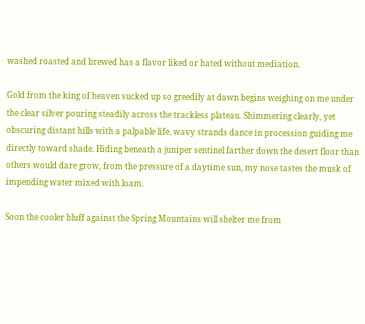washed roasted and brewed has a flavor liked or hated without mediation.

Gold from the king of heaven sucked up so greedily at dawn begins weighing on me under the clear silver pouring steadily across the trackless plateau. Shimmering clearly, yet obscuring distant hills with a palpable life, wavy strands dance in procession guiding me directly toward shade. Hiding beneath a juniper sentinel farther down the desert floor than others would dare grow, from the pressure of a daytime sun, my nose tastes the musk of impending water mixed with loam.

Soon the cooler bluff against the Spring Mountains will shelter me from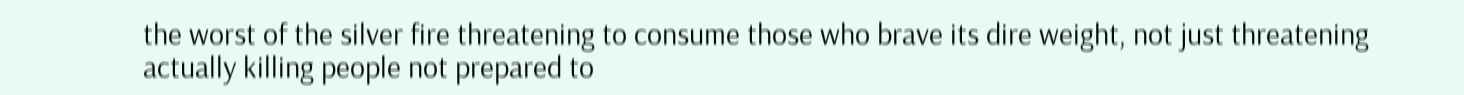the worst of the silver fire threatening to consume those who brave its dire weight, not just threatening actually killing people not prepared to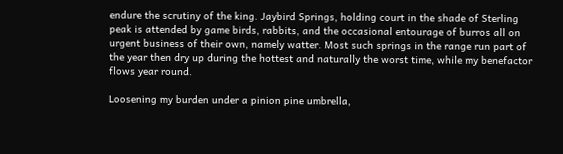endure the scrutiny of the king. Jaybird Springs, holding court in the shade of Sterling peak is attended by game birds, rabbits, and the occasional entourage of burros all on urgent business of their own, namely watter. Most such springs in the range run part of the year then dry up during the hottest and naturally the worst time, while my benefactor flows year round.

Loosening my burden under a pinion pine umbrella,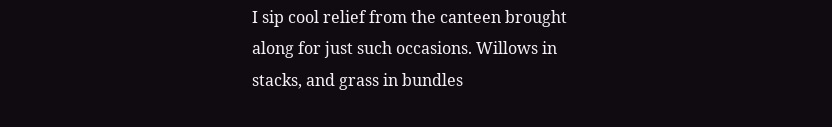I sip cool relief from the canteen brought along for just such occasions. Willows in stacks, and grass in bundles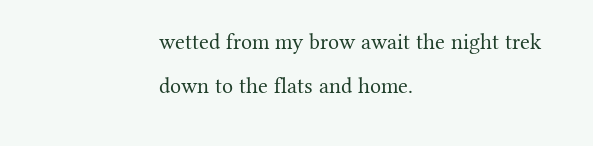wetted from my brow await the night trek down to the flats and home.